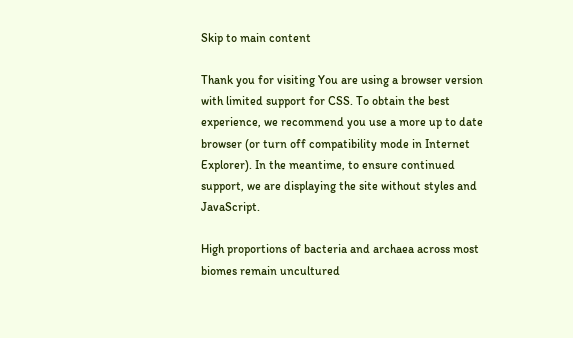Skip to main content

Thank you for visiting You are using a browser version with limited support for CSS. To obtain the best experience, we recommend you use a more up to date browser (or turn off compatibility mode in Internet Explorer). In the meantime, to ensure continued support, we are displaying the site without styles and JavaScript.

High proportions of bacteria and archaea across most biomes remain uncultured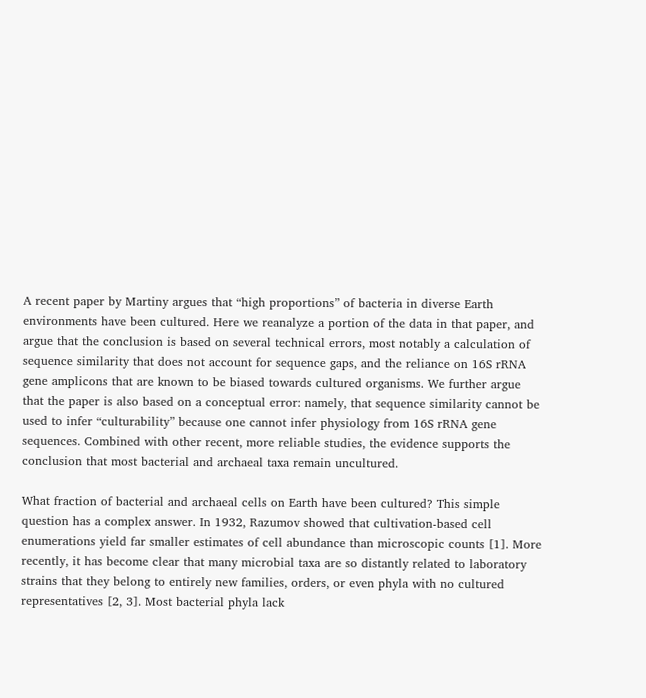A recent paper by Martiny argues that “high proportions” of bacteria in diverse Earth environments have been cultured. Here we reanalyze a portion of the data in that paper, and argue that the conclusion is based on several technical errors, most notably a calculation of sequence similarity that does not account for sequence gaps, and the reliance on 16S rRNA gene amplicons that are known to be biased towards cultured organisms. We further argue that the paper is also based on a conceptual error: namely, that sequence similarity cannot be used to infer “culturability” because one cannot infer physiology from 16S rRNA gene sequences. Combined with other recent, more reliable studies, the evidence supports the conclusion that most bacterial and archaeal taxa remain uncultured.

What fraction of bacterial and archaeal cells on Earth have been cultured? This simple question has a complex answer. In 1932, Razumov showed that cultivation-based cell enumerations yield far smaller estimates of cell abundance than microscopic counts [1]. More recently, it has become clear that many microbial taxa are so distantly related to laboratory strains that they belong to entirely new families, orders, or even phyla with no cultured representatives [2, 3]. Most bacterial phyla lack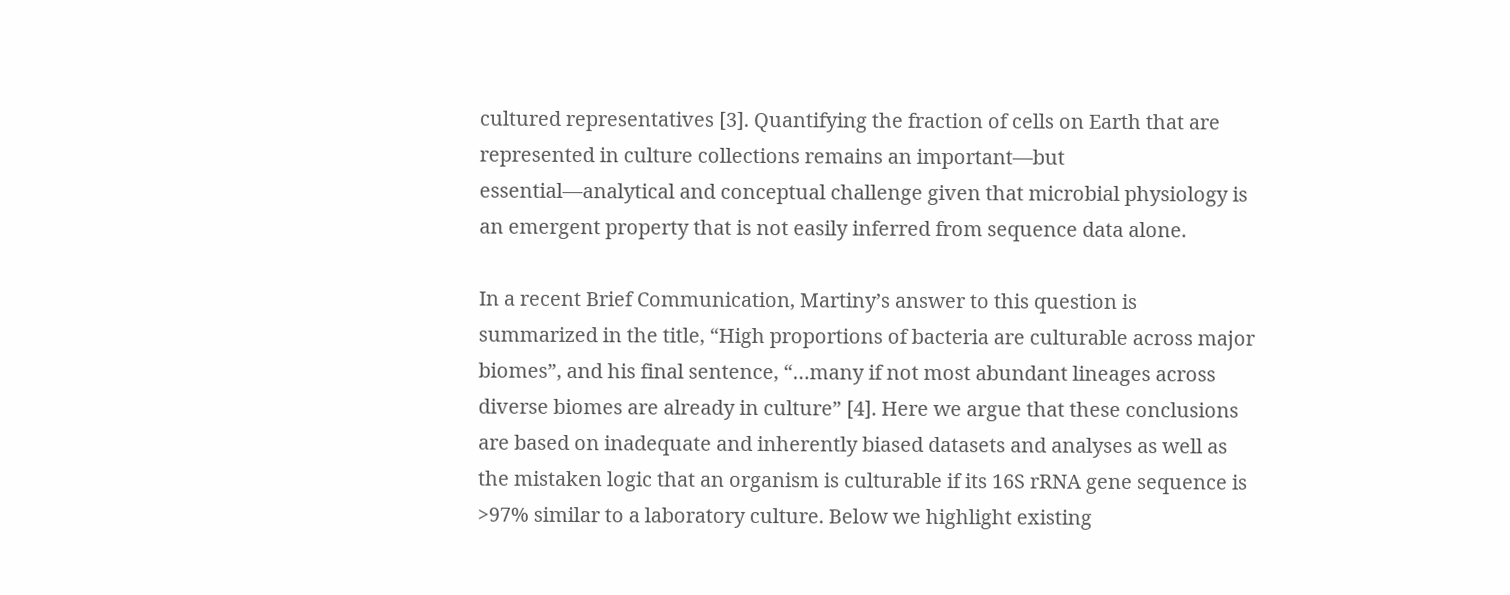cultured representatives [3]. Quantifying the fraction of cells on Earth that are represented in culture collections remains an important—but essential—analytical and conceptual challenge given that microbial physiology is an emergent property that is not easily inferred from sequence data alone.

In a recent Brief Communication, Martiny’s answer to this question is summarized in the title, “High proportions of bacteria are culturable across major biomes”, and his final sentence, “…many if not most abundant lineages across diverse biomes are already in culture” [4]. Here we argue that these conclusions are based on inadequate and inherently biased datasets and analyses as well as the mistaken logic that an organism is culturable if its 16S rRNA gene sequence is >97% similar to a laboratory culture. Below we highlight existing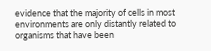evidence that the majority of cells in most environments are only distantly related to organisms that have been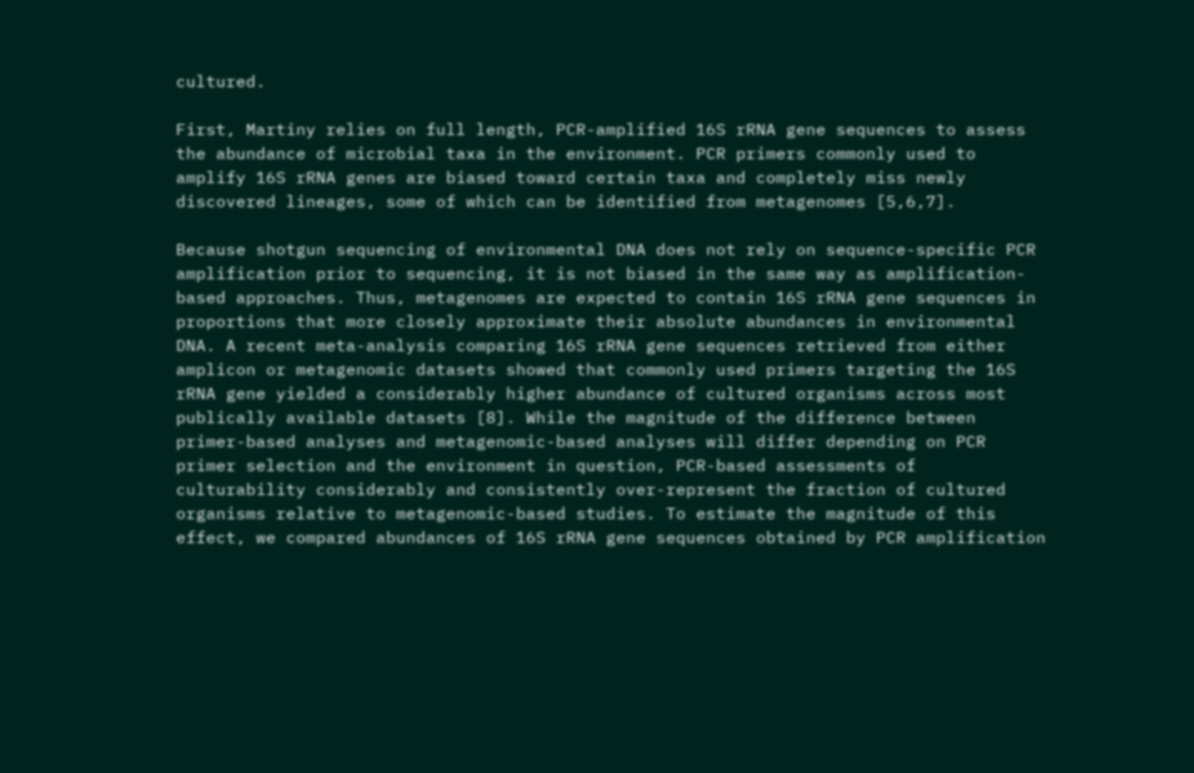cultured.

First, Martiny relies on full length, PCR-amplified 16S rRNA gene sequences to assess the abundance of microbial taxa in the environment. PCR primers commonly used to amplify 16S rRNA genes are biased toward certain taxa and completely miss newly discovered lineages, some of which can be identified from metagenomes [5,6,7].

Because shotgun sequencing of environmental DNA does not rely on sequence-specific PCR amplification prior to sequencing, it is not biased in the same way as amplification-based approaches. Thus, metagenomes are expected to contain 16S rRNA gene sequences in proportions that more closely approximate their absolute abundances in environmental DNA. A recent meta-analysis comparing 16S rRNA gene sequences retrieved from either amplicon or metagenomic datasets showed that commonly used primers targeting the 16S rRNA gene yielded a considerably higher abundance of cultured organisms across most publically available datasets [8]. While the magnitude of the difference between primer-based analyses and metagenomic-based analyses will differ depending on PCR primer selection and the environment in question, PCR-based assessments of culturability considerably and consistently over-represent the fraction of cultured organisms relative to metagenomic-based studies. To estimate the magnitude of this effect, we compared abundances of 16S rRNA gene sequences obtained by PCR amplification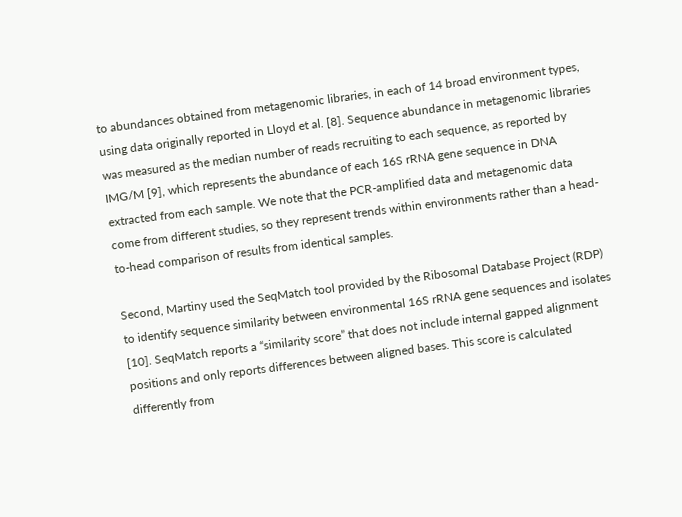to abundances obtained from metagenomic libraries, in each of 14 broad environment types, using data originally reported in Lloyd et al. [8]. Sequence abundance in metagenomic libraries was measured as the median number of reads recruiting to each sequence, as reported by IMG/M [9], which represents the abundance of each 16S rRNA gene sequence in DNA extracted from each sample. We note that the PCR-amplified data and metagenomic data come from different studies, so they represent trends within environments rather than a head-to-head comparison of results from identical samples.

Second, Martiny used the SeqMatch tool provided by the Ribosomal Database Project (RDP) to identify sequence similarity between environmental 16S rRNA gene sequences and isolates [10]. SeqMatch reports a “similarity score” that does not include internal gapped alignment positions and only reports differences between aligned bases. This score is calculated differently from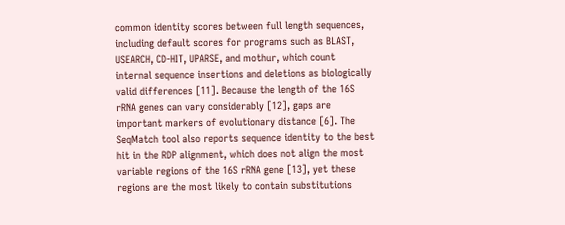common identity scores between full length sequences, including default scores for programs such as BLAST, USEARCH, CD-HIT, UPARSE, and mothur, which count internal sequence insertions and deletions as biologically valid differences [11]. Because the length of the 16S rRNA genes can vary considerably [12], gaps are important markers of evolutionary distance [6]. The SeqMatch tool also reports sequence identity to the best hit in the RDP alignment, which does not align the most variable regions of the 16S rRNA gene [13], yet these regions are the most likely to contain substitutions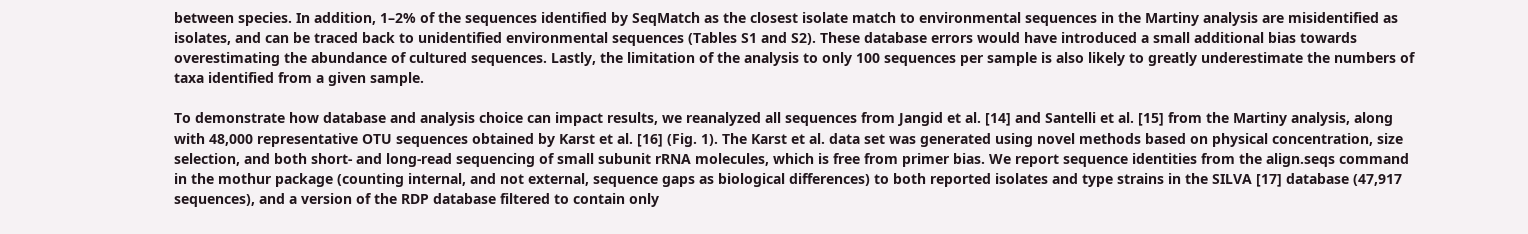between species. In addition, 1–2% of the sequences identified by SeqMatch as the closest isolate match to environmental sequences in the Martiny analysis are misidentified as isolates, and can be traced back to unidentified environmental sequences (Tables S1 and S2). These database errors would have introduced a small additional bias towards overestimating the abundance of cultured sequences. Lastly, the limitation of the analysis to only 100 sequences per sample is also likely to greatly underestimate the numbers of taxa identified from a given sample.

To demonstrate how database and analysis choice can impact results, we reanalyzed all sequences from Jangid et al. [14] and Santelli et al. [15] from the Martiny analysis, along with 48,000 representative OTU sequences obtained by Karst et al. [16] (Fig. 1). The Karst et al. data set was generated using novel methods based on physical concentration, size selection, and both short- and long-read sequencing of small subunit rRNA molecules, which is free from primer bias. We report sequence identities from the align.seqs command in the mothur package (counting internal, and not external, sequence gaps as biological differences) to both reported isolates and type strains in the SILVA [17] database (47,917 sequences), and a version of the RDP database filtered to contain only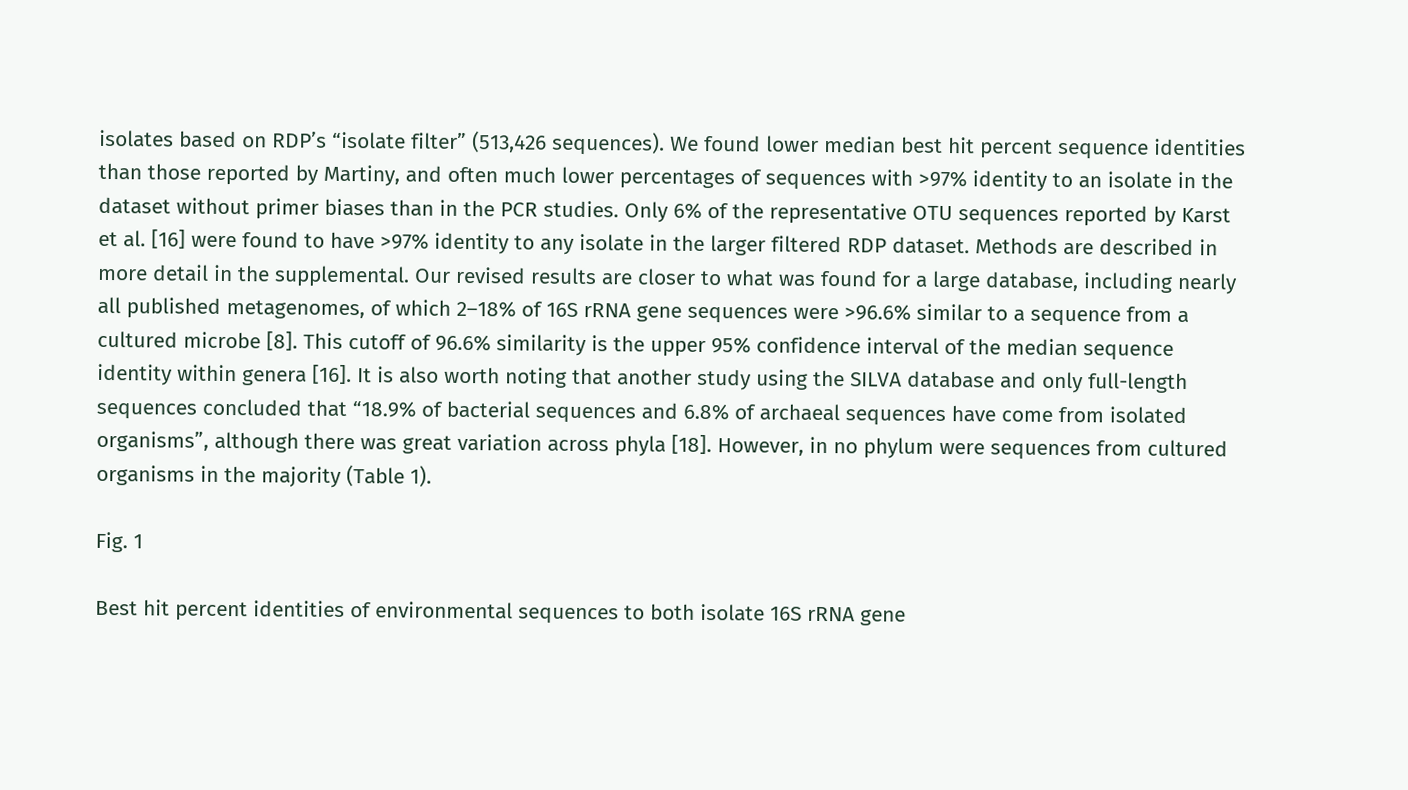isolates based on RDP’s “isolate filter” (513,426 sequences). We found lower median best hit percent sequence identities than those reported by Martiny, and often much lower percentages of sequences with >97% identity to an isolate in the dataset without primer biases than in the PCR studies. Only 6% of the representative OTU sequences reported by Karst et al. [16] were found to have >97% identity to any isolate in the larger filtered RDP dataset. Methods are described in more detail in the supplemental. Our revised results are closer to what was found for a large database, including nearly all published metagenomes, of which 2–18% of 16S rRNA gene sequences were >96.6% similar to a sequence from a cultured microbe [8]. This cutoff of 96.6% similarity is the upper 95% confidence interval of the median sequence identity within genera [16]. It is also worth noting that another study using the SILVA database and only full-length sequences concluded that “18.9% of bacterial sequences and 6.8% of archaeal sequences have come from isolated organisms”, although there was great variation across phyla [18]. However, in no phylum were sequences from cultured organisms in the majority (Table 1).

Fig. 1

Best hit percent identities of environmental sequences to both isolate 16S rRNA gene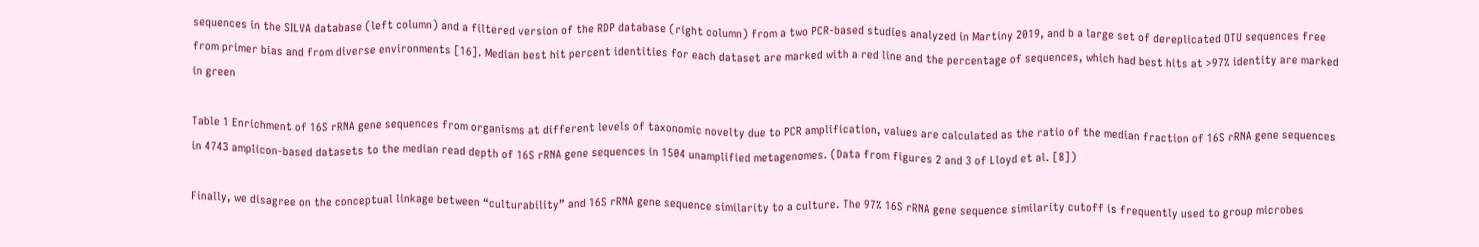sequences in the SILVA database (left column) and a filtered version of the RDP database (right column) from a two PCR-based studies analyzed in Martiny 2019, and b a large set of dereplicated OTU sequences free from primer bias and from diverse environments [16]. Median best hit percent identities for each dataset are marked with a red line and the percentage of sequences, which had best hits at >97% identity are marked in green

Table 1 Enrichment of 16S rRNA gene sequences from organisms at different levels of taxonomic novelty due to PCR amplification, values are calculated as the ratio of the median fraction of 16S rRNA gene sequences in 4743 amplicon-based datasets to the median read depth of 16S rRNA gene sequences in 1504 unamplified metagenomes. (Data from figures 2 and 3 of Lloyd et al. [8])

Finally, we disagree on the conceptual linkage between “culturability” and 16S rRNA gene sequence similarity to a culture. The 97% 16S rRNA gene sequence similarity cutoff is frequently used to group microbes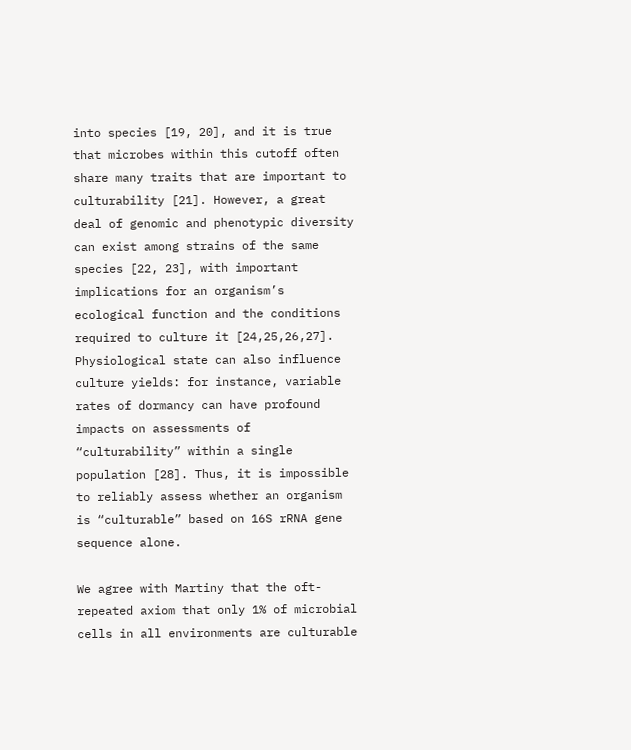into species [19, 20], and it is true that microbes within this cutoff often share many traits that are important to culturability [21]. However, a great deal of genomic and phenotypic diversity can exist among strains of the same species [22, 23], with important implications for an organism’s ecological function and the conditions required to culture it [24,25,26,27]. Physiological state can also influence culture yields: for instance, variable rates of dormancy can have profound impacts on assessments of “culturability” within a single population [28]. Thus, it is impossible to reliably assess whether an organism is “culturable” based on 16S rRNA gene sequence alone.

We agree with Martiny that the oft-repeated axiom that only 1% of microbial cells in all environments are culturable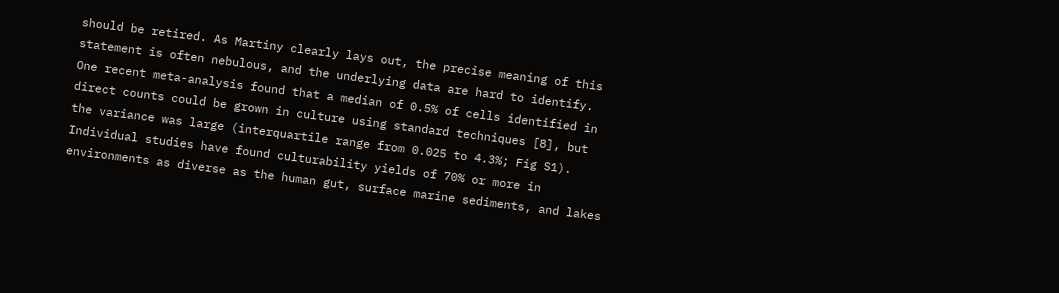should be retired. As Martiny clearly lays out, the precise meaning of this statement is often nebulous, and the underlying data are hard to identify. One recent meta-analysis found that a median of 0.5% of cells identified in direct counts could be grown in culture using standard techniques [8], but the variance was large (interquartile range from 0.025 to 4.3%; Fig S1). Individual studies have found culturability yields of 70% or more in environments as diverse as the human gut, surface marine sediments, and lakes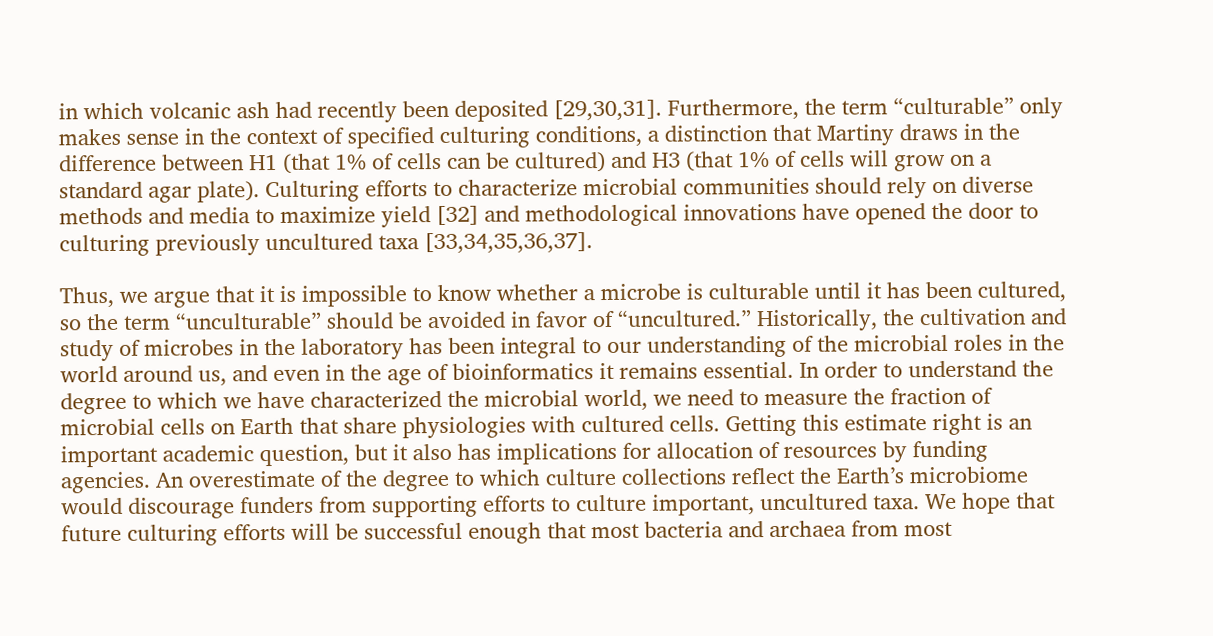in which volcanic ash had recently been deposited [29,30,31]. Furthermore, the term “culturable” only makes sense in the context of specified culturing conditions, a distinction that Martiny draws in the difference between H1 (that 1% of cells can be cultured) and H3 (that 1% of cells will grow on a standard agar plate). Culturing efforts to characterize microbial communities should rely on diverse methods and media to maximize yield [32] and methodological innovations have opened the door to culturing previously uncultured taxa [33,34,35,36,37].

Thus, we argue that it is impossible to know whether a microbe is culturable until it has been cultured, so the term “unculturable” should be avoided in favor of “uncultured.” Historically, the cultivation and study of microbes in the laboratory has been integral to our understanding of the microbial roles in the world around us, and even in the age of bioinformatics it remains essential. In order to understand the degree to which we have characterized the microbial world, we need to measure the fraction of microbial cells on Earth that share physiologies with cultured cells. Getting this estimate right is an important academic question, but it also has implications for allocation of resources by funding agencies. An overestimate of the degree to which culture collections reflect the Earth’s microbiome would discourage funders from supporting efforts to culture important, uncultured taxa. We hope that future culturing efforts will be successful enough that most bacteria and archaea from most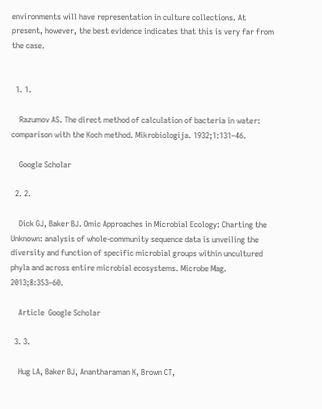environments will have representation in culture collections. At present, however, the best evidence indicates that this is very far from the case.


  1. 1.

    Razumov AS. The direct method of calculation of bacteria in water: comparison with the Koch method. Mikrobiologija. 1932;1:131–46.

    Google Scholar

  2. 2.

    Dick GJ, Baker BJ. Omic Approaches in Microbial Ecology: Charting the Unknown: analysis of whole-community sequence data is unveiling the diversity and function of specific microbial groups within uncultured phyla and across entire microbial ecosystems. Microbe Mag. 2013;8:353–60.

    Article  Google Scholar

  3. 3.

    Hug LA, Baker BJ, Anantharaman K, Brown CT,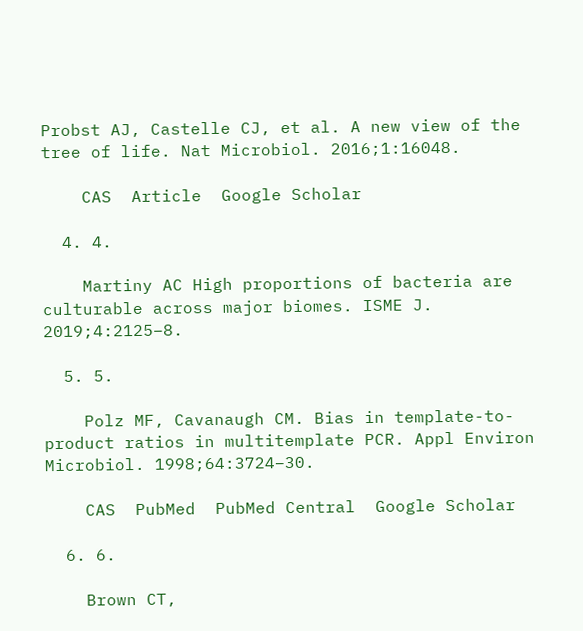Probst AJ, Castelle CJ, et al. A new view of the tree of life. Nat Microbiol. 2016;1:16048.

    CAS  Article  Google Scholar

  4. 4.

    Martiny AC High proportions of bacteria are culturable across major biomes. ISME J. 2019;4:2125–8.

  5. 5.

    Polz MF, Cavanaugh CM. Bias in template-to-product ratios in multitemplate PCR. Appl Environ Microbiol. 1998;64:3724–30.

    CAS  PubMed  PubMed Central  Google Scholar

  6. 6.

    Brown CT,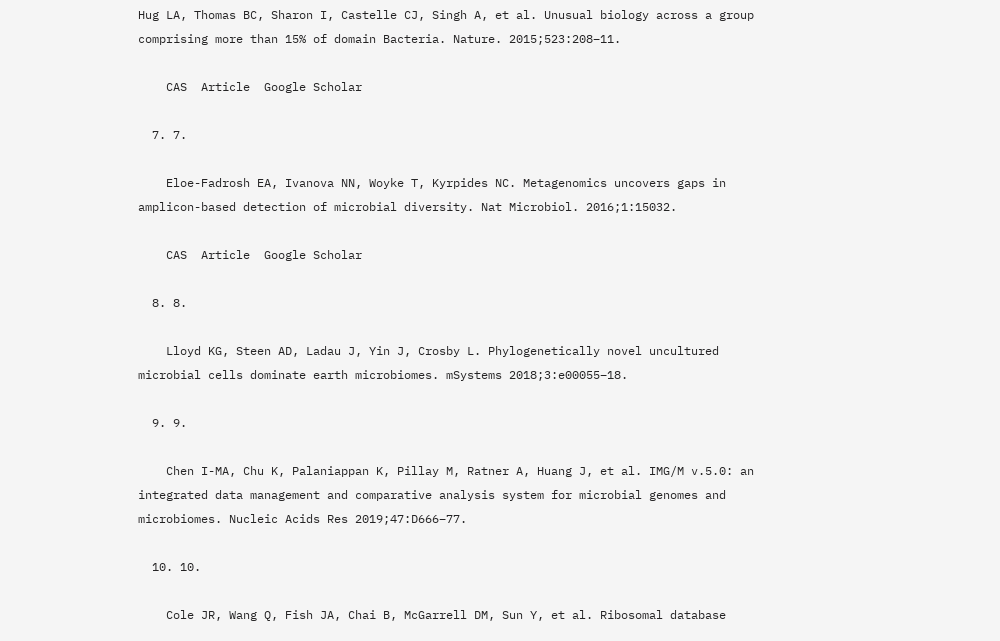Hug LA, Thomas BC, Sharon I, Castelle CJ, Singh A, et al. Unusual biology across a group comprising more than 15% of domain Bacteria. Nature. 2015;523:208–11.

    CAS  Article  Google Scholar

  7. 7.

    Eloe-Fadrosh EA, Ivanova NN, Woyke T, Kyrpides NC. Metagenomics uncovers gaps in amplicon-based detection of microbial diversity. Nat Microbiol. 2016;1:15032.

    CAS  Article  Google Scholar

  8. 8.

    Lloyd KG, Steen AD, Ladau J, Yin J, Crosby L. Phylogenetically novel uncultured microbial cells dominate earth microbiomes. mSystems 2018;3:e00055–18.

  9. 9.

    Chen I-MA, Chu K, Palaniappan K, Pillay M, Ratner A, Huang J, et al. IMG/M v.5.0: an integrated data management and comparative analysis system for microbial genomes and microbiomes. Nucleic Acids Res 2019;47:D666–77.

  10. 10.

    Cole JR, Wang Q, Fish JA, Chai B, McGarrell DM, Sun Y, et al. Ribosomal database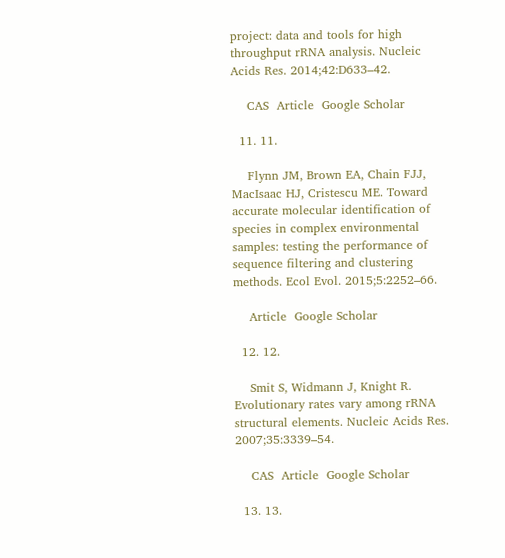project: data and tools for high throughput rRNA analysis. Nucleic Acids Res. 2014;42:D633–42.

    CAS  Article  Google Scholar

  11. 11.

    Flynn JM, Brown EA, Chain FJJ, MacIsaac HJ, Cristescu ME. Toward accurate molecular identification of species in complex environmental samples: testing the performance of sequence filtering and clustering methods. Ecol Evol. 2015;5:2252–66.

    Article  Google Scholar

  12. 12.

    Smit S, Widmann J, Knight R. Evolutionary rates vary among rRNA structural elements. Nucleic Acids Res. 2007;35:3339–54.

    CAS  Article  Google Scholar

  13. 13.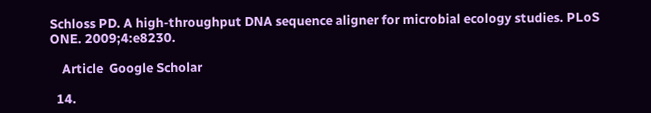Schloss PD. A high-throughput DNA sequence aligner for microbial ecology studies. PLoS ONE. 2009;4:e8230.

    Article  Google Scholar

  14.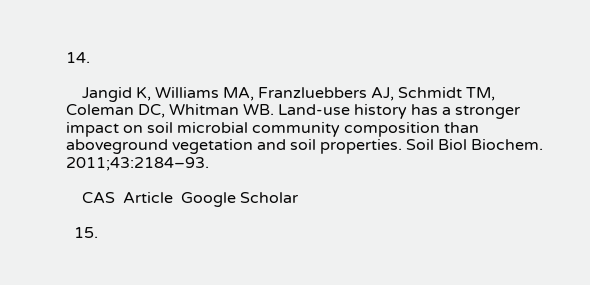14.

    Jangid K, Williams MA, Franzluebbers AJ, Schmidt TM, Coleman DC, Whitman WB. Land-use history has a stronger impact on soil microbial community composition than aboveground vegetation and soil properties. Soil Biol Biochem. 2011;43:2184–93.

    CAS  Article  Google Scholar

  15.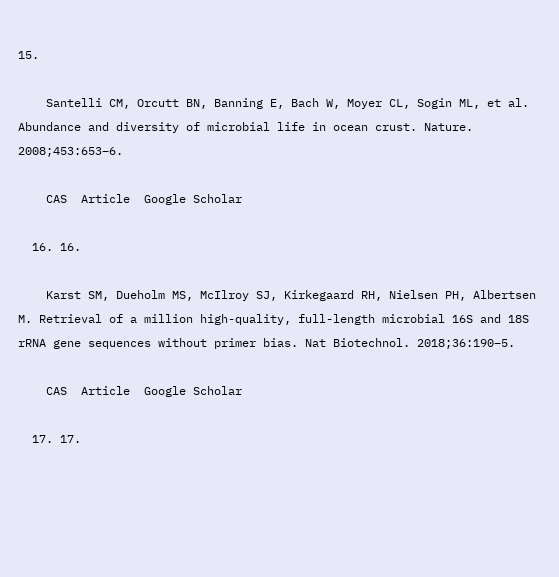15.

    Santelli CM, Orcutt BN, Banning E, Bach W, Moyer CL, Sogin ML, et al. Abundance and diversity of microbial life in ocean crust. Nature. 2008;453:653–6.

    CAS  Article  Google Scholar

  16. 16.

    Karst SM, Dueholm MS, McIlroy SJ, Kirkegaard RH, Nielsen PH, Albertsen M. Retrieval of a million high-quality, full-length microbial 16S and 18S rRNA gene sequences without primer bias. Nat Biotechnol. 2018;36:190–5.

    CAS  Article  Google Scholar

  17. 17.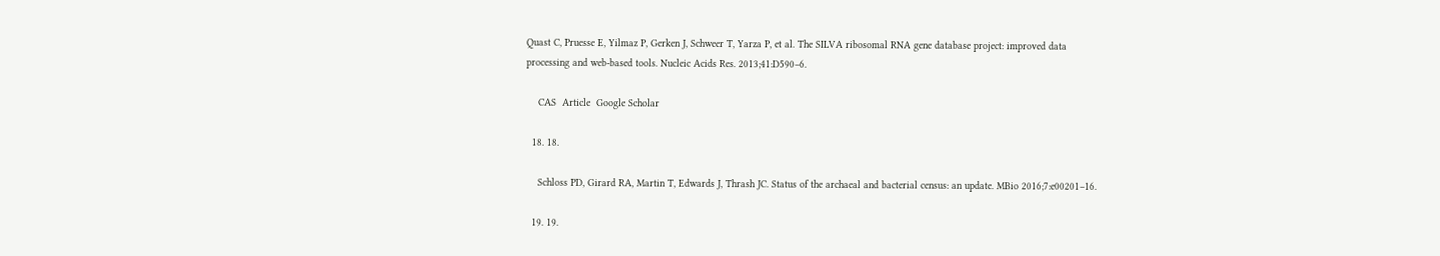Quast C, Pruesse E, Yilmaz P, Gerken J, Schweer T, Yarza P, et al. The SILVA ribosomal RNA gene database project: improved data processing and web-based tools. Nucleic Acids Res. 2013;41:D590–6.

    CAS  Article  Google Scholar

  18. 18.

    Schloss PD, Girard RA, Martin T, Edwards J, Thrash JC. Status of the archaeal and bacterial census: an update. MBio 2016;7:e00201–16.

  19. 19.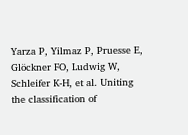Yarza P, Yilmaz P, Pruesse E, Glöckner FO, Ludwig W, Schleifer K-H, et al. Uniting the classification of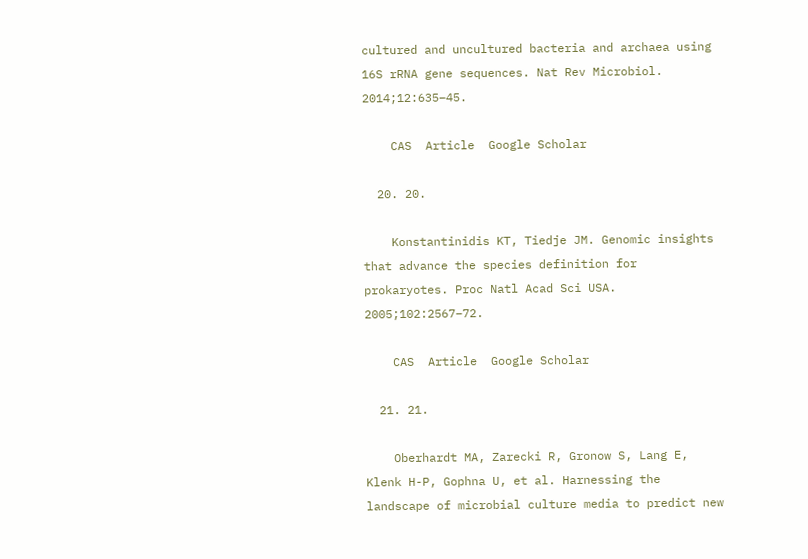cultured and uncultured bacteria and archaea using 16S rRNA gene sequences. Nat Rev Microbiol. 2014;12:635–45.

    CAS  Article  Google Scholar

  20. 20.

    Konstantinidis KT, Tiedje JM. Genomic insights that advance the species definition for prokaryotes. Proc Natl Acad Sci USA. 2005;102:2567–72.

    CAS  Article  Google Scholar

  21. 21.

    Oberhardt MA, Zarecki R, Gronow S, Lang E, Klenk H-P, Gophna U, et al. Harnessing the landscape of microbial culture media to predict new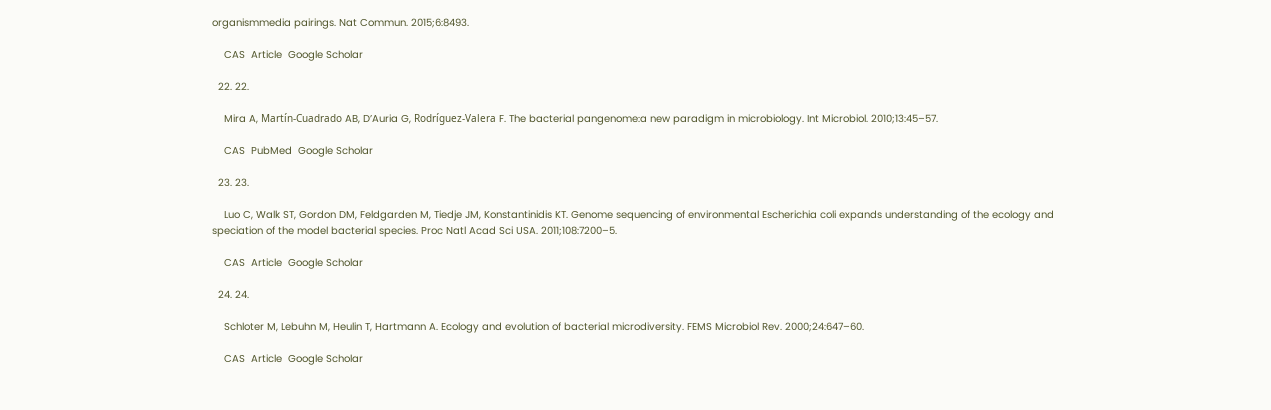organismmedia pairings. Nat Commun. 2015;6:8493.

    CAS  Article  Google Scholar

  22. 22.

    Mira A, Martín-Cuadrado AB, D’Auria G, Rodríguez-Valera F. The bacterial pangenome:a new paradigm in microbiology. Int Microbiol. 2010;13:45–57.

    CAS  PubMed  Google Scholar

  23. 23.

    Luo C, Walk ST, Gordon DM, Feldgarden M, Tiedje JM, Konstantinidis KT. Genome sequencing of environmental Escherichia coli expands understanding of the ecology and speciation of the model bacterial species. Proc Natl Acad Sci USA. 2011;108:7200–5.

    CAS  Article  Google Scholar

  24. 24.

    Schloter M, Lebuhn M, Heulin T, Hartmann A. Ecology and evolution of bacterial microdiversity. FEMS Microbiol Rev. 2000;24:647–60.

    CAS  Article  Google Scholar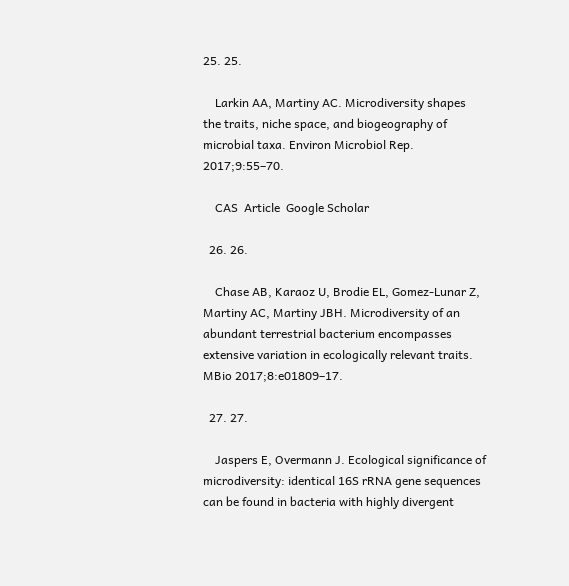25. 25.

    Larkin AA, Martiny AC. Microdiversity shapes the traits, niche space, and biogeography of microbial taxa. Environ Microbiol Rep. 2017;9:55–70.

    CAS  Article  Google Scholar

  26. 26.

    Chase AB, Karaoz U, Brodie EL, Gomez-Lunar Z, Martiny AC, Martiny JBH. Microdiversity of an abundant terrestrial bacterium encompasses extensive variation in ecologically relevant traits. MBio 2017;8:e01809–17.

  27. 27.

    Jaspers E, Overmann J. Ecological significance of microdiversity: identical 16S rRNA gene sequences can be found in bacteria with highly divergent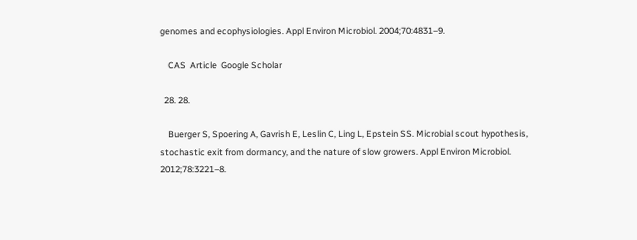genomes and ecophysiologies. Appl Environ Microbiol. 2004;70:4831–9.

    CAS  Article  Google Scholar

  28. 28.

    Buerger S, Spoering A, Gavrish E, Leslin C, Ling L, Epstein SS. Microbial scout hypothesis, stochastic exit from dormancy, and the nature of slow growers. Appl Environ Microbiol. 2012;78:3221–8.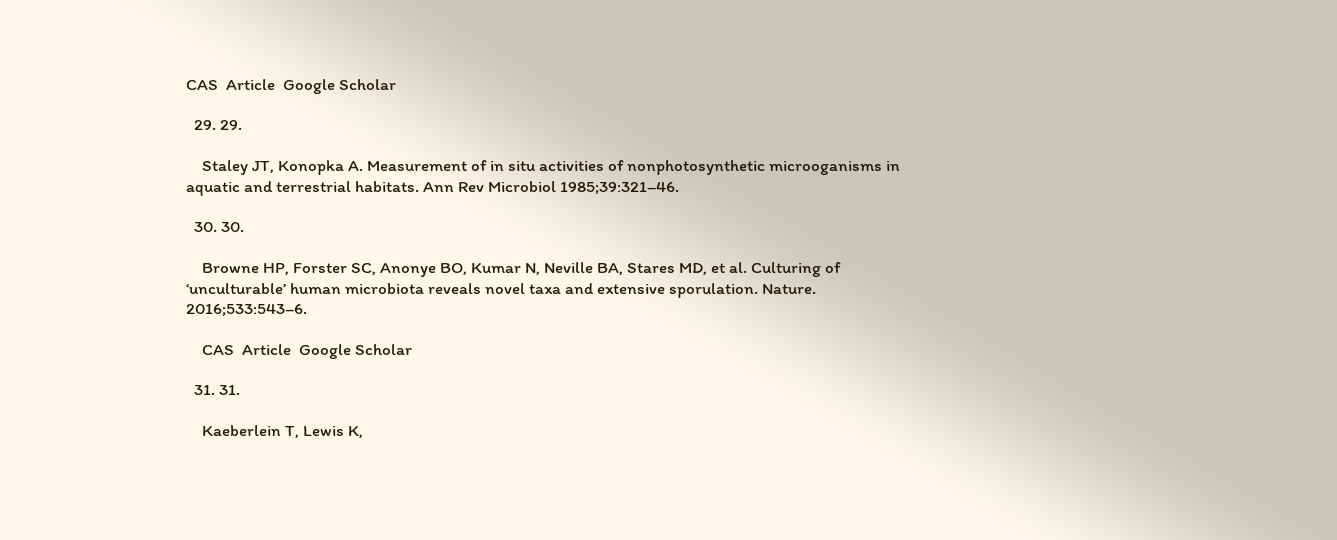CAS  Article  Google Scholar

  29. 29.

    Staley JT, Konopka A. Measurement of in situ activities of nonphotosynthetic microoganisms in aquatic and terrestrial habitats. Ann Rev Microbiol 1985;39:321–46.

  30. 30.

    Browne HP, Forster SC, Anonye BO, Kumar N, Neville BA, Stares MD, et al. Culturing of ‘unculturable’ human microbiota reveals novel taxa and extensive sporulation. Nature. 2016;533:543–6.

    CAS  Article  Google Scholar

  31. 31.

    Kaeberlein T, Lewis K,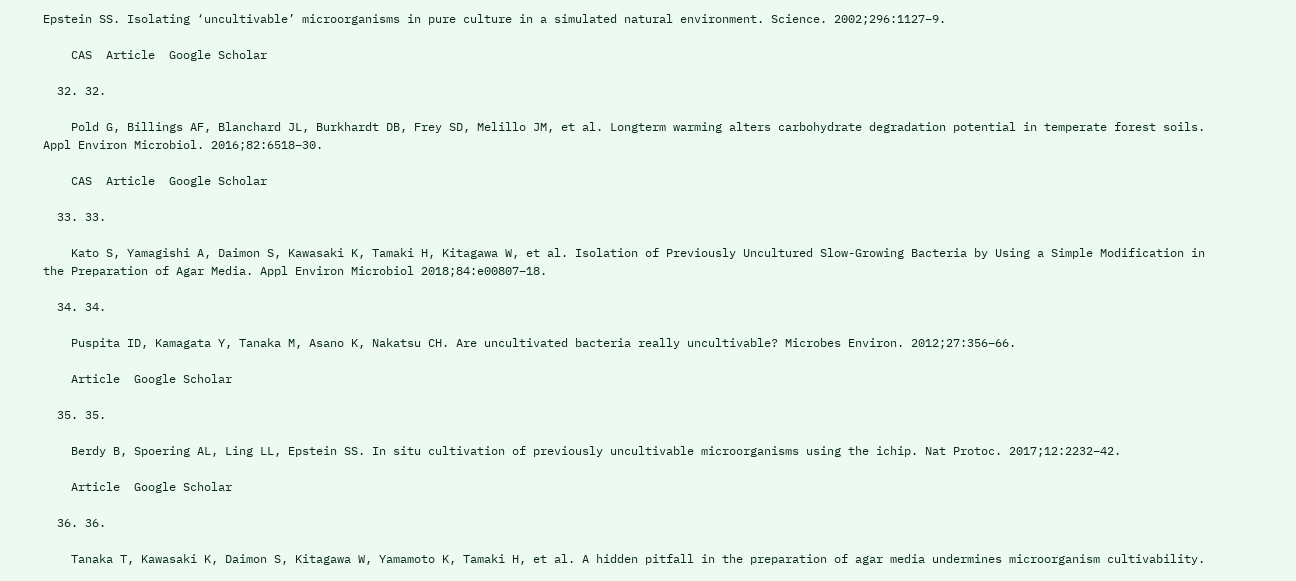Epstein SS. Isolating ‘uncultivable’ microorganisms in pure culture in a simulated natural environment. Science. 2002;296:1127–9.

    CAS  Article  Google Scholar

  32. 32.

    Pold G, Billings AF, Blanchard JL, Burkhardt DB, Frey SD, Melillo JM, et al. Longterm warming alters carbohydrate degradation potential in temperate forest soils. Appl Environ Microbiol. 2016;82:6518–30.

    CAS  Article  Google Scholar

  33. 33.

    Kato S, Yamagishi A, Daimon S, Kawasaki K, Tamaki H, Kitagawa W, et al. Isolation of Previously Uncultured Slow-Growing Bacteria by Using a Simple Modification in the Preparation of Agar Media. Appl Environ Microbiol 2018;84:e00807–18.

  34. 34.

    Puspita ID, Kamagata Y, Tanaka M, Asano K, Nakatsu CH. Are uncultivated bacteria really uncultivable? Microbes Environ. 2012;27:356–66.

    Article  Google Scholar

  35. 35.

    Berdy B, Spoering AL, Ling LL, Epstein SS. In situ cultivation of previously uncultivable microorganisms using the ichip. Nat Protoc. 2017;12:2232–42.

    Article  Google Scholar

  36. 36.

    Tanaka T, Kawasaki K, Daimon S, Kitagawa W, Yamamoto K, Tamaki H, et al. A hidden pitfall in the preparation of agar media undermines microorganism cultivability.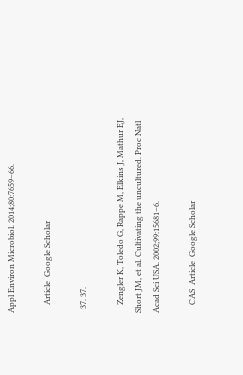Appl Environ Microbiol. 2014;80:7659–66.

    Article  Google Scholar

  37. 37.

    Zengler K, Toledo G, Rappe M, Elkins J, Mathur EJ, Short JM, et al. Cultivating the uncultured. Proc Natl Acad Sci USA. 2002;99:15681–6.

    CAS  Article  Google Scholar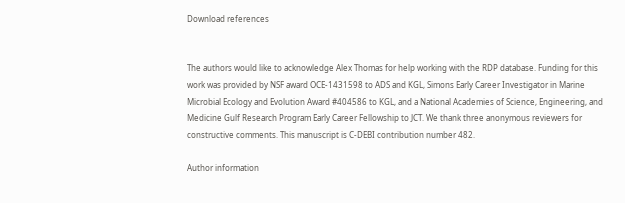Download references


The authors would like to acknowledge Alex Thomas for help working with the RDP database. Funding for this work was provided by NSF award OCE-1431598 to ADS and KGL, Simons Early Career Investigator in Marine Microbial Ecology and Evolution Award #404586 to KGL, and a National Academies of Science, Engineering, and Medicine Gulf Research Program Early Career Fellowship to JCT. We thank three anonymous reviewers for constructive comments. This manuscript is C-DEBI contribution number 482.

Author information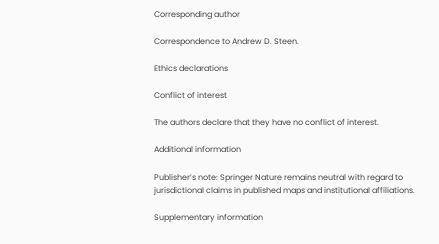Corresponding author

Correspondence to Andrew D. Steen.

Ethics declarations

Conflict of interest

The authors declare that they have no conflict of interest.

Additional information

Publisher’s note: Springer Nature remains neutral with regard to jurisdictional claims in published maps and institutional affiliations.

Supplementary information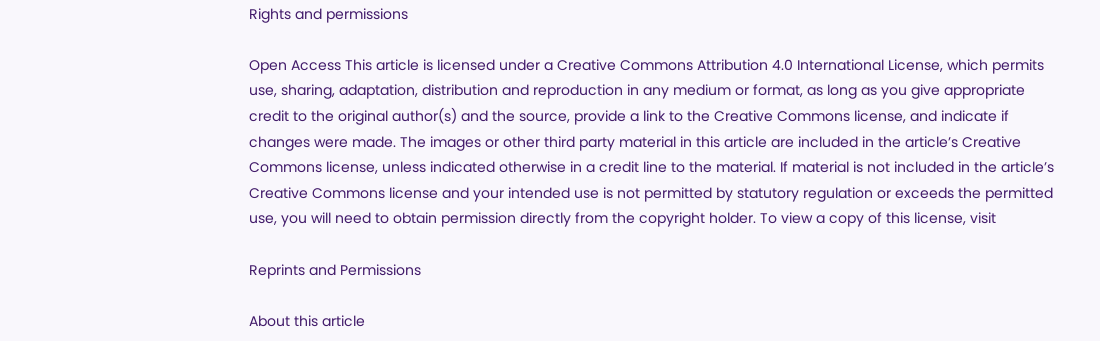Rights and permissions

Open Access This article is licensed under a Creative Commons Attribution 4.0 International License, which permits use, sharing, adaptation, distribution and reproduction in any medium or format, as long as you give appropriate credit to the original author(s) and the source, provide a link to the Creative Commons license, and indicate if changes were made. The images or other third party material in this article are included in the article’s Creative Commons license, unless indicated otherwise in a credit line to the material. If material is not included in the article’s Creative Commons license and your intended use is not permitted by statutory regulation or exceeds the permitted use, you will need to obtain permission directly from the copyright holder. To view a copy of this license, visit

Reprints and Permissions

About this article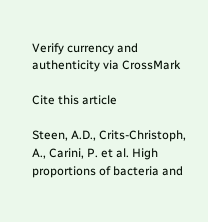Verify currency and authenticity via CrossMark

Cite this article

Steen, A.D., Crits-Christoph, A., Carini, P. et al. High proportions of bacteria and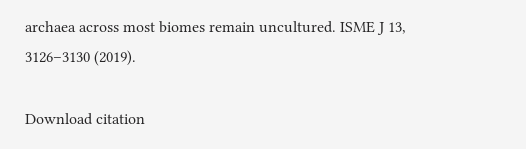archaea across most biomes remain uncultured. ISME J 13, 3126–3130 (2019).

Download citation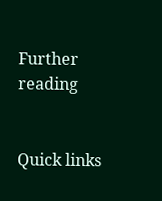Further reading


Quick links